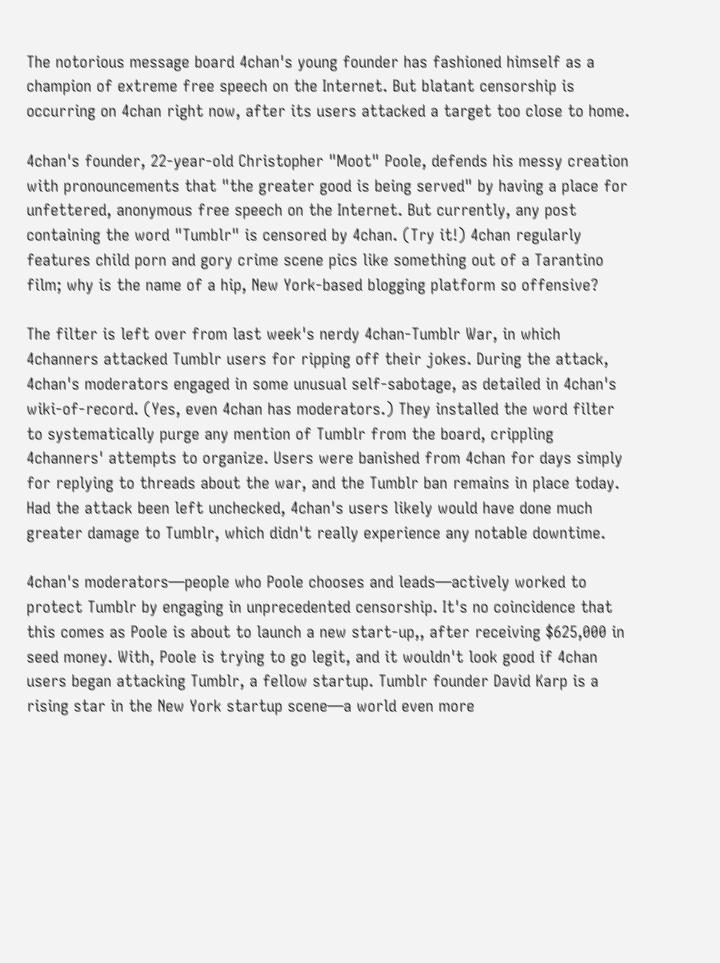The notorious message board 4chan's young founder has fashioned himself as a champion of extreme free speech on the Internet. But blatant censorship is occurring on 4chan right now, after its users attacked a target too close to home.

4chan's founder, 22-year-old Christopher "Moot" Poole, defends his messy creation with pronouncements that "the greater good is being served" by having a place for unfettered, anonymous free speech on the Internet. But currently, any post containing the word "Tumblr" is censored by 4chan. (Try it!) 4chan regularly features child porn and gory crime scene pics like something out of a Tarantino film; why is the name of a hip, New York-based blogging platform so offensive?

The filter is left over from last week's nerdy 4chan-Tumblr War, in which 4channers attacked Tumblr users for ripping off their jokes. During the attack, 4chan's moderators engaged in some unusual self-sabotage, as detailed in 4chan's wiki-of-record. (Yes, even 4chan has moderators.) They installed the word filter to systematically purge any mention of Tumblr from the board, crippling 4channers' attempts to organize. Users were banished from 4chan for days simply for replying to threads about the war, and the Tumblr ban remains in place today. Had the attack been left unchecked, 4chan's users likely would have done much greater damage to Tumblr, which didn't really experience any notable downtime.

4chan's moderators—people who Poole chooses and leads—actively worked to protect Tumblr by engaging in unprecedented censorship. It's no coincidence that this comes as Poole is about to launch a new start-up,, after receiving $625,000 in seed money. With, Poole is trying to go legit, and it wouldn't look good if 4chan users began attacking Tumblr, a fellow startup. Tumblr founder David Karp is a rising star in the New York startup scene—a world even more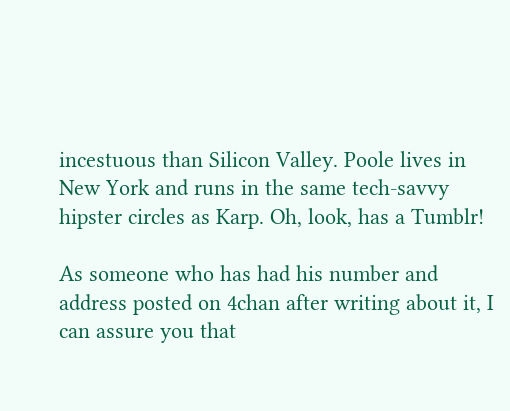incestuous than Silicon Valley. Poole lives in New York and runs in the same tech-savvy hipster circles as Karp. Oh, look, has a Tumblr!

As someone who has had his number and address posted on 4chan after writing about it, I can assure you that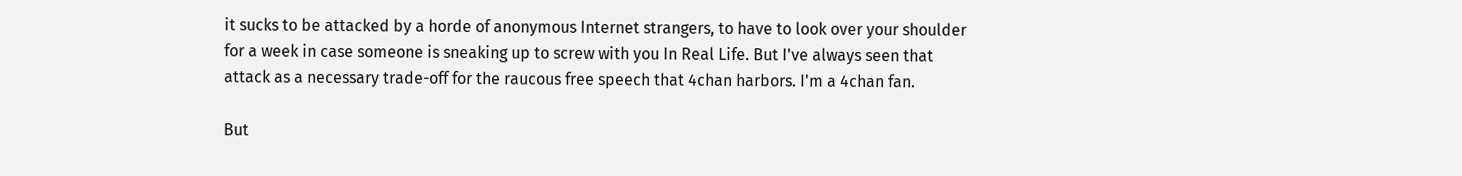it sucks to be attacked by a horde of anonymous Internet strangers, to have to look over your shoulder for a week in case someone is sneaking up to screw with you In Real Life. But I've always seen that attack as a necessary trade-off for the raucous free speech that 4chan harbors. I'm a 4chan fan.

But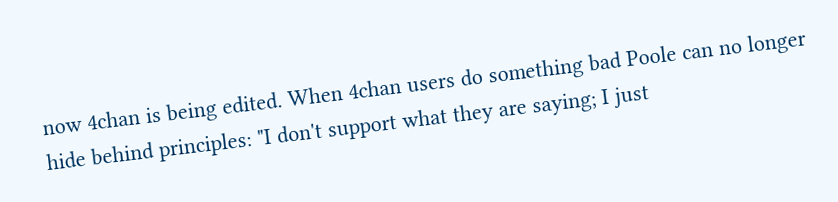now 4chan is being edited. When 4chan users do something bad Poole can no longer hide behind principles: "I don't support what they are saying; I just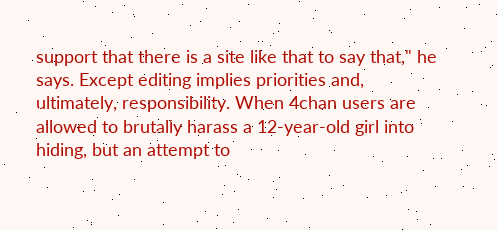support that there is a site like that to say that," he says. Except editing implies priorities and, ultimately, responsibility. When 4chan users are allowed to brutally harass a 12-year-old girl into hiding, but an attempt to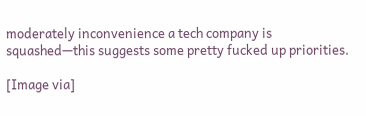moderately inconvenience a tech company is squashed—this suggests some pretty fucked up priorities.

[Image via]